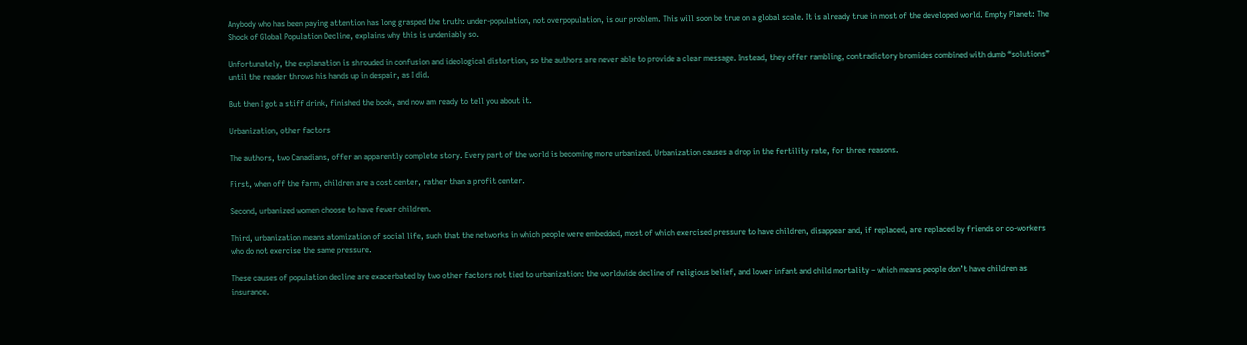Anybody who has been paying attention has long grasped the truth: under-population, not overpopulation, is our problem. This will soon be true on a global scale. It is already true in most of the developed world. Empty Planet: The Shock of Global Population Decline, explains why this is undeniably so.

Unfortunately, the explanation is shrouded in confusion and ideological distortion, so the authors are never able to provide a clear message. Instead, they offer rambling, contradictory bromides combined with dumb “solutions” until the reader throws his hands up in despair, as I did.

But then I got a stiff drink, finished the book, and now am ready to tell you about it.

Urbanization, other factors

The authors, two Canadians, offer an apparently complete story. Every part of the world is becoming more urbanized. Urbanization causes a drop in the fertility rate, for three reasons.

First, when off the farm, children are a cost center, rather than a profit center.

Second, urbanized women choose to have fewer children.

Third, urbanization means atomization of social life, such that the networks in which people were embedded, most of which exercised pressure to have children, disappear and, if replaced, are replaced by friends or co-workers who do not exercise the same pressure.

These causes of population decline are exacerbated by two other factors not tied to urbanization: the worldwide decline of religious belief, and lower infant and child mortality – which means people don’t have children as insurance.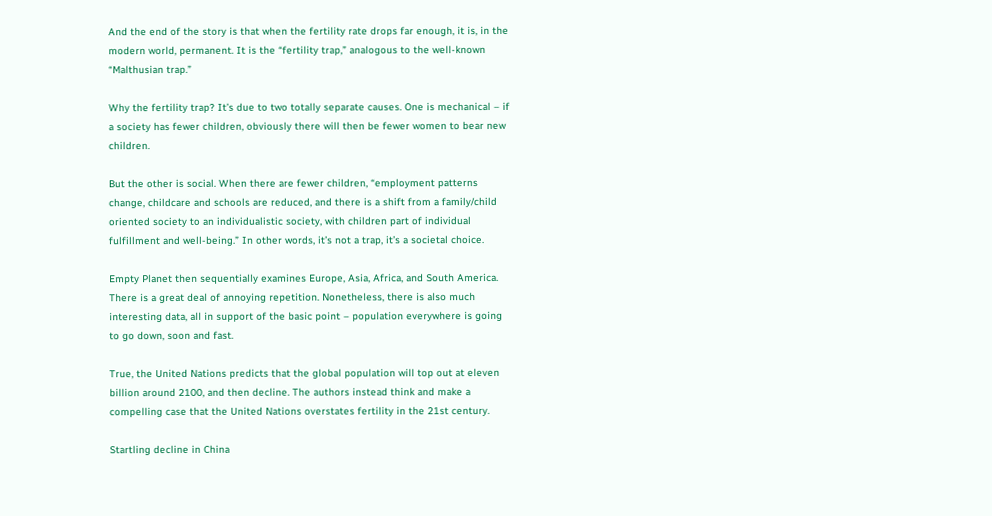And the end of the story is that when the fertility rate drops far enough, it is, in the modern world, permanent. It is the “fertility trap,” analogous to the well-known “Malthusian trap.”

Why the fertility trap? It’s due to two totally separate causes. One is mechanical – if a society has fewer children, obviously there will then be fewer women to bear new children.

But the other is social. When there are fewer children, “employment patterns change, childcare and schools are reduced, and there is a shift from a family/child oriented society to an individualistic society, with children part of individual fulfillment and well-being.” In other words, it’s not a trap, it’s a societal choice.

Empty Planet then sequentially examines Europe, Asia, Africa, and South America. There is a great deal of annoying repetition. Nonetheless, there is also much interesting data, all in support of the basic point – population everywhere is going to go down, soon and fast.

True, the United Nations predicts that the global population will top out at eleven billion around 2100, and then decline. The authors instead think and make a compelling case that the United Nations overstates fertility in the 21st century.

Startling decline in China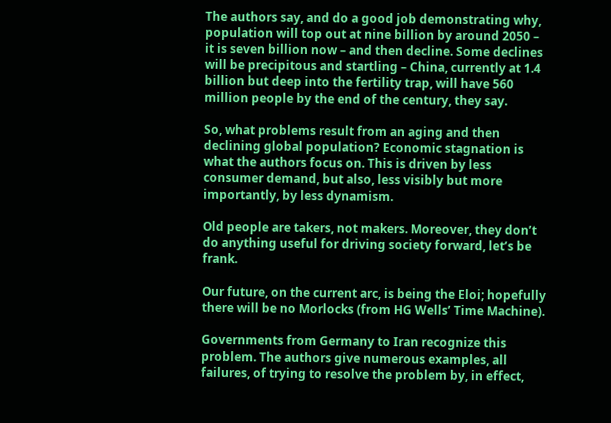The authors say, and do a good job demonstrating why, population will top out at nine billion by around 2050 – it is seven billion now – and then decline. Some declines will be precipitous and startling – China, currently at 1.4 billion but deep into the fertility trap, will have 560 million people by the end of the century, they say.

So, what problems result from an aging and then declining global population? Economic stagnation is what the authors focus on. This is driven by less consumer demand, but also, less visibly but more importantly, by less dynamism.

Old people are takers, not makers. Moreover, they don’t do anything useful for driving society forward, let’s be frank.

Our future, on the current arc, is being the Eloi; hopefully there will be no Morlocks (from HG Wells’ Time Machine).

Governments from Germany to Iran recognize this problem. The authors give numerous examples, all failures, of trying to resolve the problem by, in effect,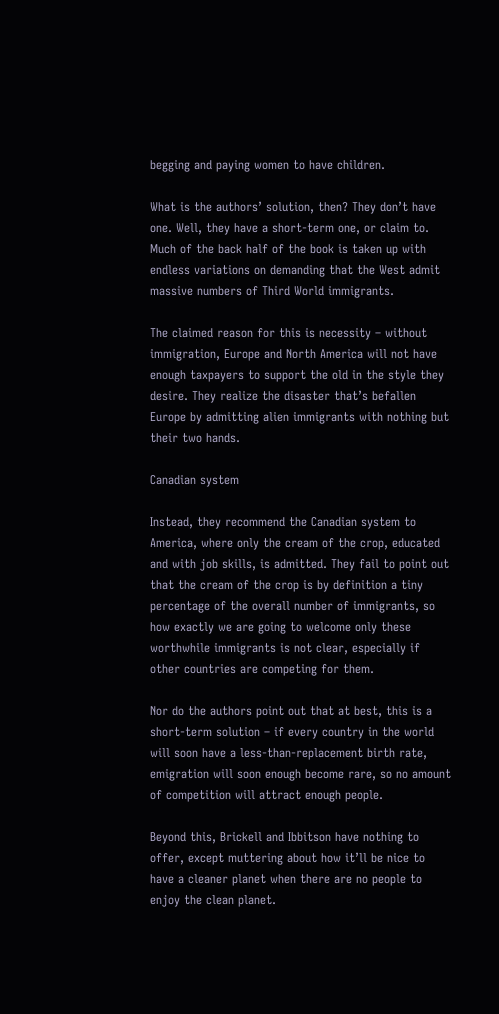begging and paying women to have children.

What is the authors’ solution, then? They don’t have one. Well, they have a short-term one, or claim to. Much of the back half of the book is taken up with endless variations on demanding that the West admit massive numbers of Third World immigrants.

The claimed reason for this is necessity – without immigration, Europe and North America will not have enough taxpayers to support the old in the style they desire. They realize the disaster that’s befallen Europe by admitting alien immigrants with nothing but their two hands.

Canadian system

Instead, they recommend the Canadian system to America, where only the cream of the crop, educated and with job skills, is admitted. They fail to point out that the cream of the crop is by definition a tiny percentage of the overall number of immigrants, so how exactly we are going to welcome only these worthwhile immigrants is not clear, especially if other countries are competing for them.

Nor do the authors point out that at best, this is a short-term solution – if every country in the world will soon have a less-than-replacement birth rate, emigration will soon enough become rare, so no amount of competition will attract enough people.

Beyond this, Brickell and Ibbitson have nothing to offer, except muttering about how it’ll be nice to have a cleaner planet when there are no people to enjoy the clean planet.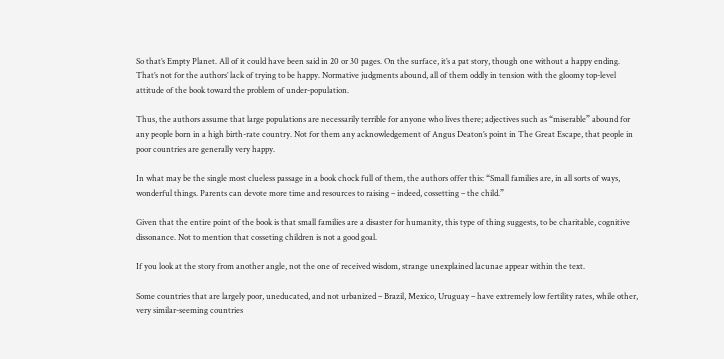So that’s Empty Planet. All of it could have been said in 20 or 30 pages. On the surface, it’s a pat story, though one without a happy ending. That’s not for the authors’ lack of trying to be happy. Normative judgments abound, all of them oddly in tension with the gloomy top-level attitude of the book toward the problem of under-population.

Thus, the authors assume that large populations are necessarily terrible for anyone who lives there; adjectives such as “miserable” abound for any people born in a high birth-rate country. Not for them any acknowledgement of Angus Deaton’s point in The Great Escape, that people in poor countries are generally very happy.

In what may be the single most clueless passage in a book chock full of them, the authors offer this: “Small families are, in all sorts of ways, wonderful things. Parents can devote more time and resources to raising – indeed, cossetting – the child.”

Given that the entire point of the book is that small families are a disaster for humanity, this type of thing suggests, to be charitable, cognitive dissonance. Not to mention that cosseting children is not a good goal.

If you look at the story from another angle, not the one of received wisdom, strange unexplained lacunae appear within the text.

Some countries that are largely poor, uneducated, and not urbanized – Brazil, Mexico, Uruguay – have extremely low fertility rates, while other, very similar-seeming countries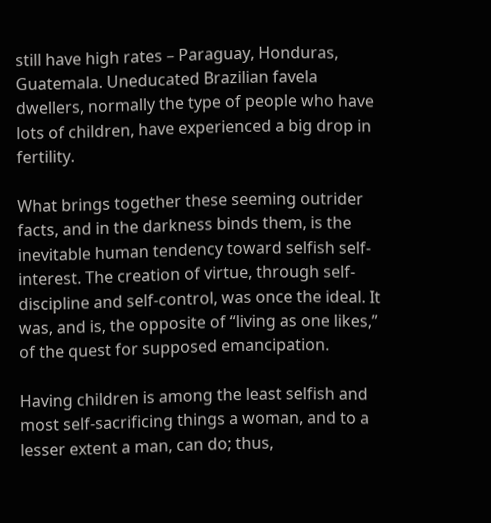still have high rates – Paraguay, Honduras, Guatemala. Uneducated Brazilian favela dwellers, normally the type of people who have lots of children, have experienced a big drop in fertility.

What brings together these seeming outrider facts, and in the darkness binds them, is the inevitable human tendency toward selfish self-interest. The creation of virtue, through self-discipline and self-control, was once the ideal. It was, and is, the opposite of “living as one likes,” of the quest for supposed emancipation.

Having children is among the least selfish and most self-sacrificing things a woman, and to a lesser extent a man, can do; thus,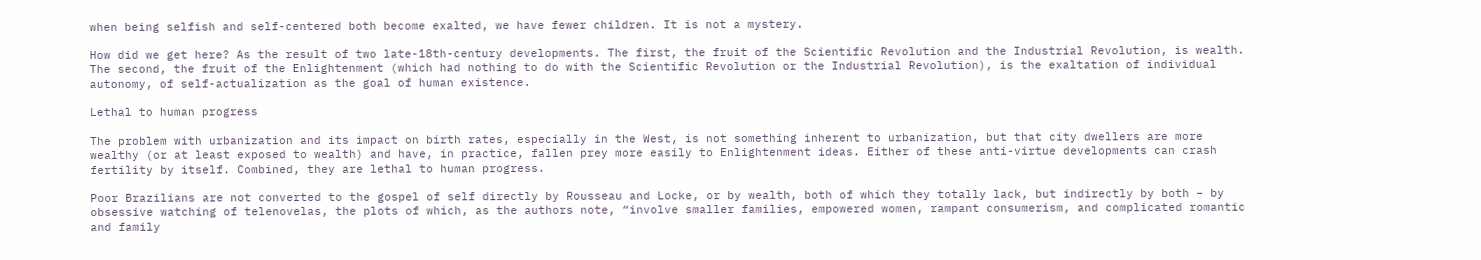when being selfish and self-centered both become exalted, we have fewer children. It is not a mystery.

How did we get here? As the result of two late-18th-century developments. The first, the fruit of the Scientific Revolution and the Industrial Revolution, is wealth. The second, the fruit of the Enlightenment (which had nothing to do with the Scientific Revolution or the Industrial Revolution), is the exaltation of individual autonomy, of self-actualization as the goal of human existence.

Lethal to human progress

The problem with urbanization and its impact on birth rates, especially in the West, is not something inherent to urbanization, but that city dwellers are more wealthy (or at least exposed to wealth) and have, in practice, fallen prey more easily to Enlightenment ideas. Either of these anti-virtue developments can crash fertility by itself. Combined, they are lethal to human progress.

Poor Brazilians are not converted to the gospel of self directly by Rousseau and Locke, or by wealth, both of which they totally lack, but indirectly by both – by obsessive watching of telenovelas, the plots of which, as the authors note, “involve smaller families, empowered women, rampant consumerism, and complicated romantic and family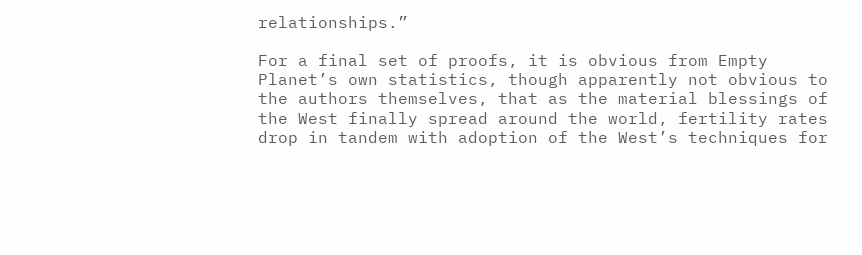relationships.”

For a final set of proofs, it is obvious from Empty Planet’s own statistics, though apparently not obvious to the authors themselves, that as the material blessings of the West finally spread around the world, fertility rates drop in tandem with adoption of the West’s techniques for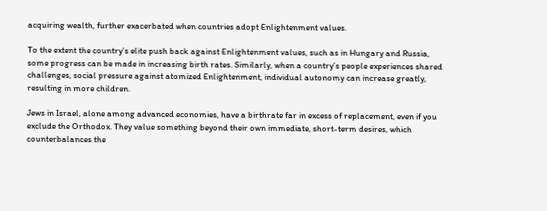acquiring wealth, further exacerbated when countries adopt Enlightenment values.

To the extent the country’s elite push back against Enlightenment values, such as in Hungary and Russia, some progress can be made in increasing birth rates. Similarly, when a country’s people experiences shared challenges, social pressure against atomized Enlightenment, individual autonomy can increase greatly, resulting in more children.

Jews in Israel, alone among advanced economies, have a birthrate far in excess of replacement, even if you exclude the Orthodox. They value something beyond their own immediate, short-term desires, which counterbalances the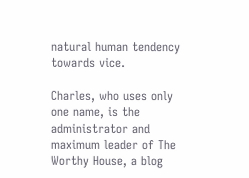natural human tendency towards vice.

Charles, who uses only one name, is the administrator and maximum leader of The Worthy House, a blog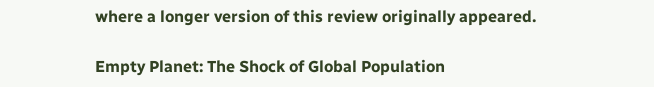where a longer version of this review originally appeared.

Empty Planet: The Shock of Global Population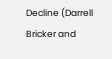Decline (Darrell Bricker and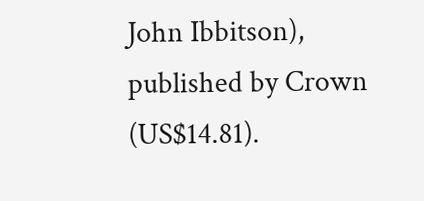John Ibbitson), published by Crown (US$14.81).